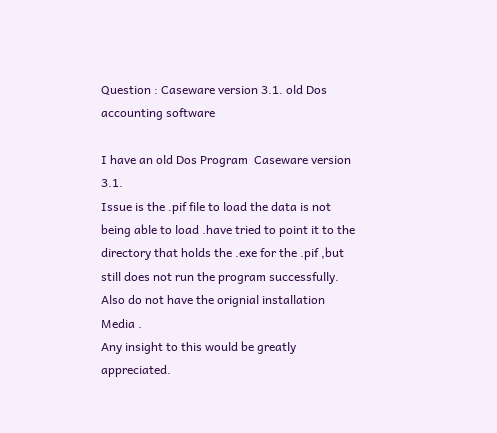Question : Caseware version 3.1. old Dos accounting software

I have an old Dos Program  Caseware version 3.1.
Issue is the .pif file to load the data is not being able to load .have tried to point it to the directory that holds the .exe for the .pif ,but still does not run the program successfully. Also do not have the orignial installation Media .
Any insight to this would be greatly appreciated.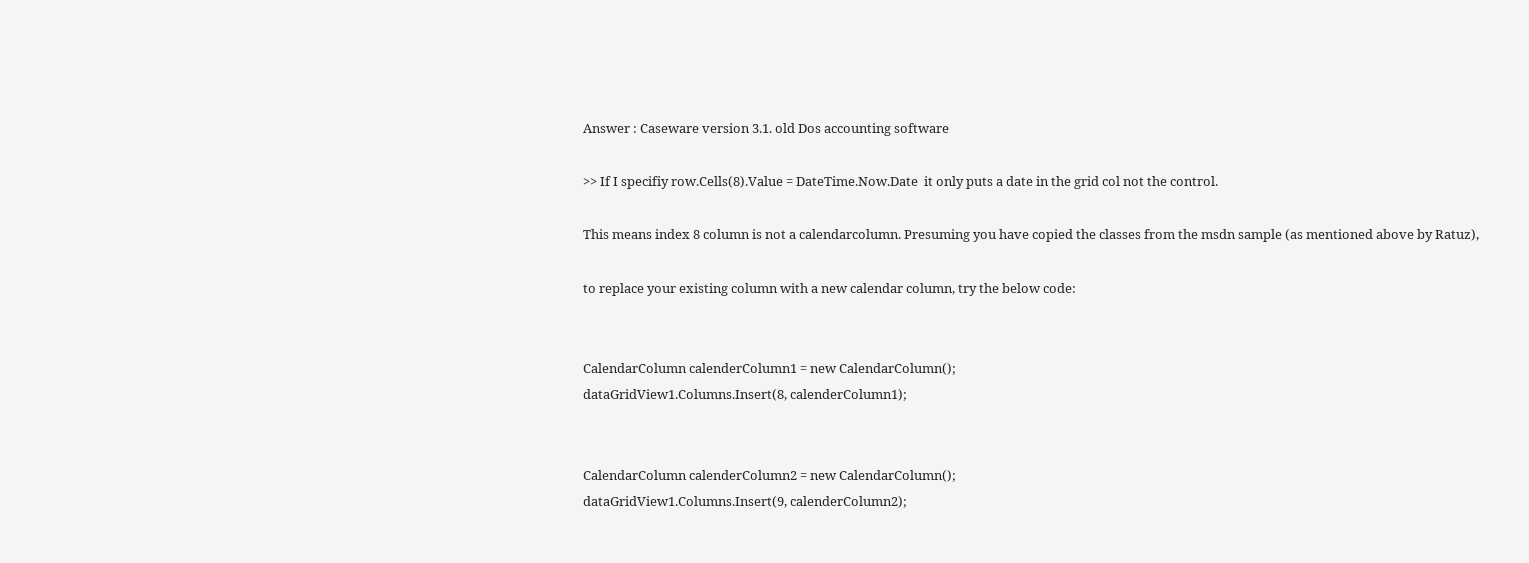Answer : Caseware version 3.1. old Dos accounting software

>> If I specifiy row.Cells(8).Value = DateTime.Now.Date  it only puts a date in the grid col not the control.

This means index 8 column is not a calendarcolumn. Presuming you have copied the classes from the msdn sample (as mentioned above by Ratuz),

to replace your existing column with a new calendar column, try the below code:


CalendarColumn calenderColumn1 = new CalendarColumn();
dataGridView1.Columns.Insert(8, calenderColumn1);


CalendarColumn calenderColumn2 = new CalendarColumn();
dataGridView1.Columns.Insert(9, calenderColumn2);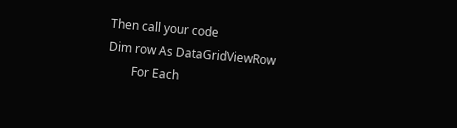Then call your code
Dim row As DataGridViewRow
        For Each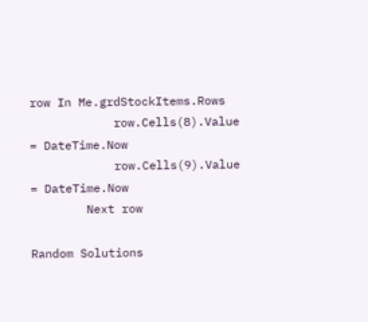row In Me.grdStockItems.Rows
            row.Cells(8).Value = DateTime.Now
            row.Cells(9).Value = DateTime.Now
        Next row

Random Solutions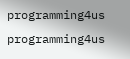programming4us programming4us